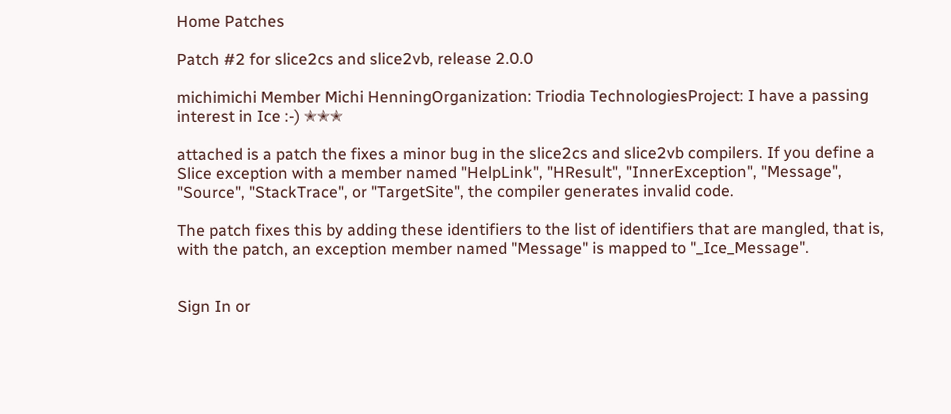Home Patches

Patch #2 for slice2cs and slice2vb, release 2.0.0

michimichi Member Michi HenningOrganization: Triodia TechnologiesProject: I have a passing interest in Ice :-) ✭✭✭

attached is a patch the fixes a minor bug in the slice2cs and slice2vb compilers. If you define a Slice exception with a member named "HelpLink", "HResult", "InnerException", "Message", "Source", "StackTrace", or "TargetSite", the compiler generates invalid code.

The patch fixes this by adding these identifiers to the list of identifiers that are mangled, that is, with the patch, an exception member named "Message" is mapped to "_Ice_Message".


Sign In or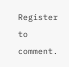Register to comment.